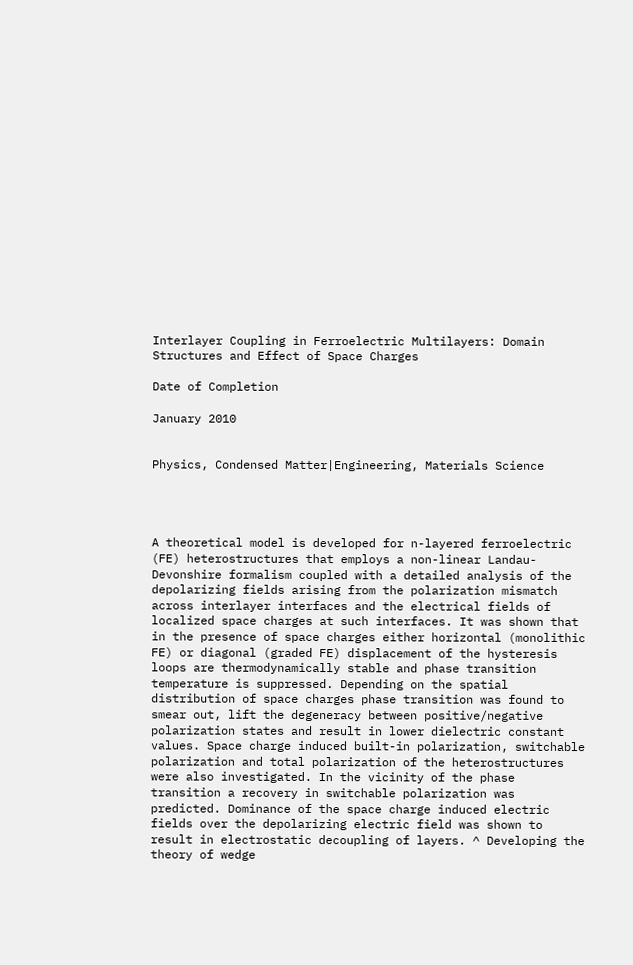Interlayer Coupling in Ferroelectric Multilayers: Domain Structures and Effect of Space Charges

Date of Completion

January 2010


Physics, Condensed Matter|Engineering, Materials Science




A theoretical model is developed for n-layered ferroelectric (FE) heterostructures that employs a non-linear Landau-Devonshire formalism coupled with a detailed analysis of the depolarizing fields arising from the polarization mismatch across interlayer interfaces and the electrical fields of localized space charges at such interfaces. It was shown that in the presence of space charges either horizontal (monolithic FE) or diagonal (graded FE) displacement of the hysteresis loops are thermodynamically stable and phase transition temperature is suppressed. Depending on the spatial distribution of space charges phase transition was found to smear out, lift the degeneracy between positive/negative polarization states and result in lower dielectric constant values. Space charge induced built-in polarization, switchable polarization and total polarization of the heterostructures were also investigated. In the vicinity of the phase transition a recovery in switchable polarization was predicted. Dominance of the space charge induced electric fields over the depolarizing electric field was shown to result in electrostatic decoupling of layers. ^ Developing the theory of wedge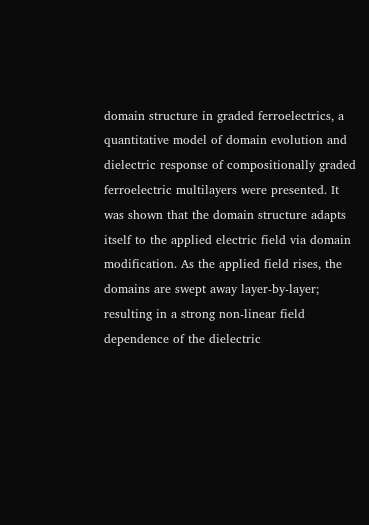domain structure in graded ferroelectrics, a quantitative model of domain evolution and dielectric response of compositionally graded ferroelectric multilayers were presented. It was shown that the domain structure adapts itself to the applied electric field via domain modification. As the applied field rises, the domains are swept away layer-by-layer; resulting in a strong non-linear field dependence of the dielectric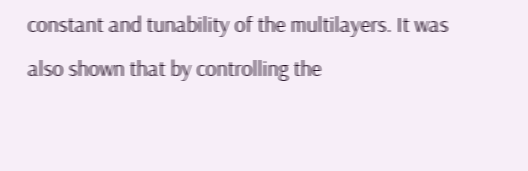constant and tunability of the multilayers. It was also shown that by controlling the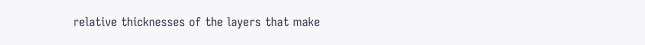relative thicknesses of the layers that make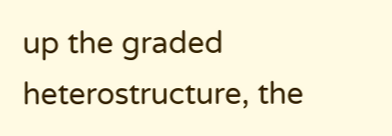up the graded heterostructure, the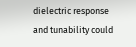dielectric response and tunability could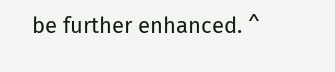be further enhanced. ^